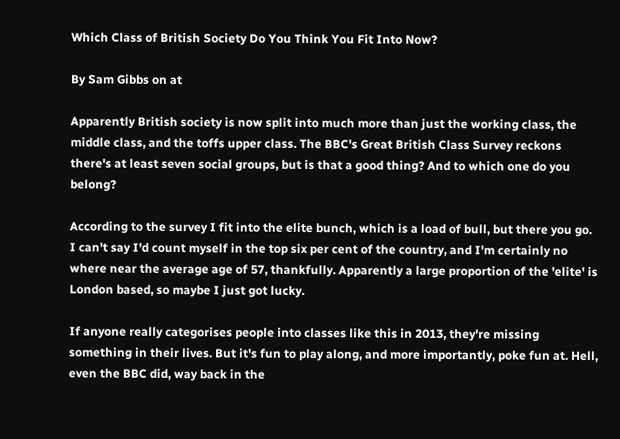Which Class of British Society Do You Think You Fit Into Now?

By Sam Gibbs on at

Apparently British society is now split into much more than just the working class, the middle class, and the toffs upper class. The BBC's Great British Class Survey reckons there's at least seven social groups, but is that a good thing? And to which one do you belong?

According to the survey I fit into the elite bunch, which is a load of bull, but there you go. I can't say I'd count myself in the top six per cent of the country, and I'm certainly no where near the average age of 57, thankfully. Apparently a large proportion of the 'elite' is London based, so maybe I just got lucky.

If anyone really categorises people into classes like this in 2013, they're missing something in their lives. But it's fun to play along, and more importantly, poke fun at. Hell, even the BBC did, way back in the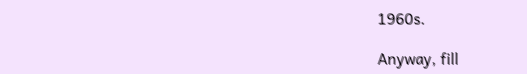1960s.

Anyway, fill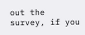out the survey, if you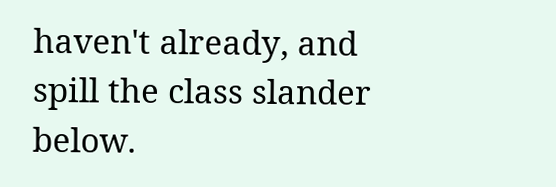haven't already, and spill the class slander below.